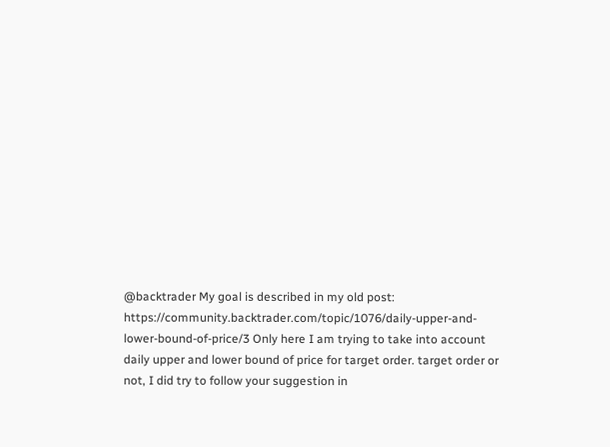@backtrader My goal is described in my old post: https://community.backtrader.com/topic/1076/daily-upper-and-lower-bound-of-price/3 Only here I am trying to take into account daily upper and lower bound of price for target order. target order or not, I did try to follow your suggestion in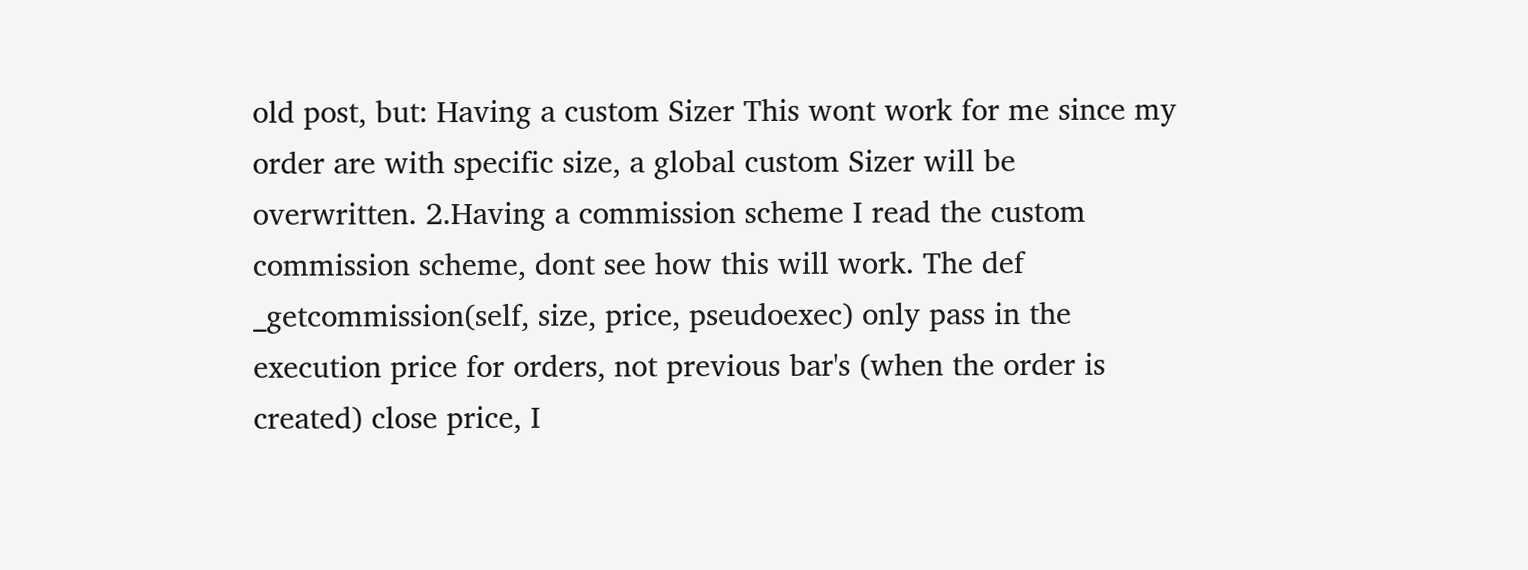old post, but: Having a custom Sizer This wont work for me since my order are with specific size, a global custom Sizer will be overwritten. 2.Having a commission scheme I read the custom commission scheme, dont see how this will work. The def _getcommission(self, size, price, pseudoexec) only pass in the execution price for orders, not previous bar's (when the order is created) close price, I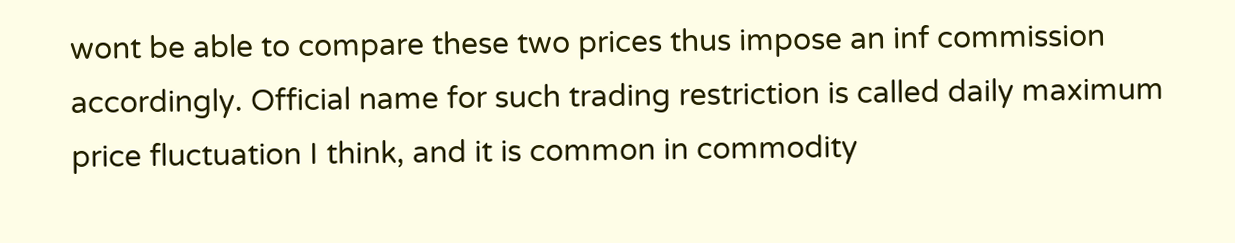wont be able to compare these two prices thus impose an inf commission accordingly. Official name for such trading restriction is called daily maximum price fluctuation I think, and it is common in commodity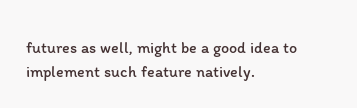futures as well, might be a good idea to implement such feature natively.